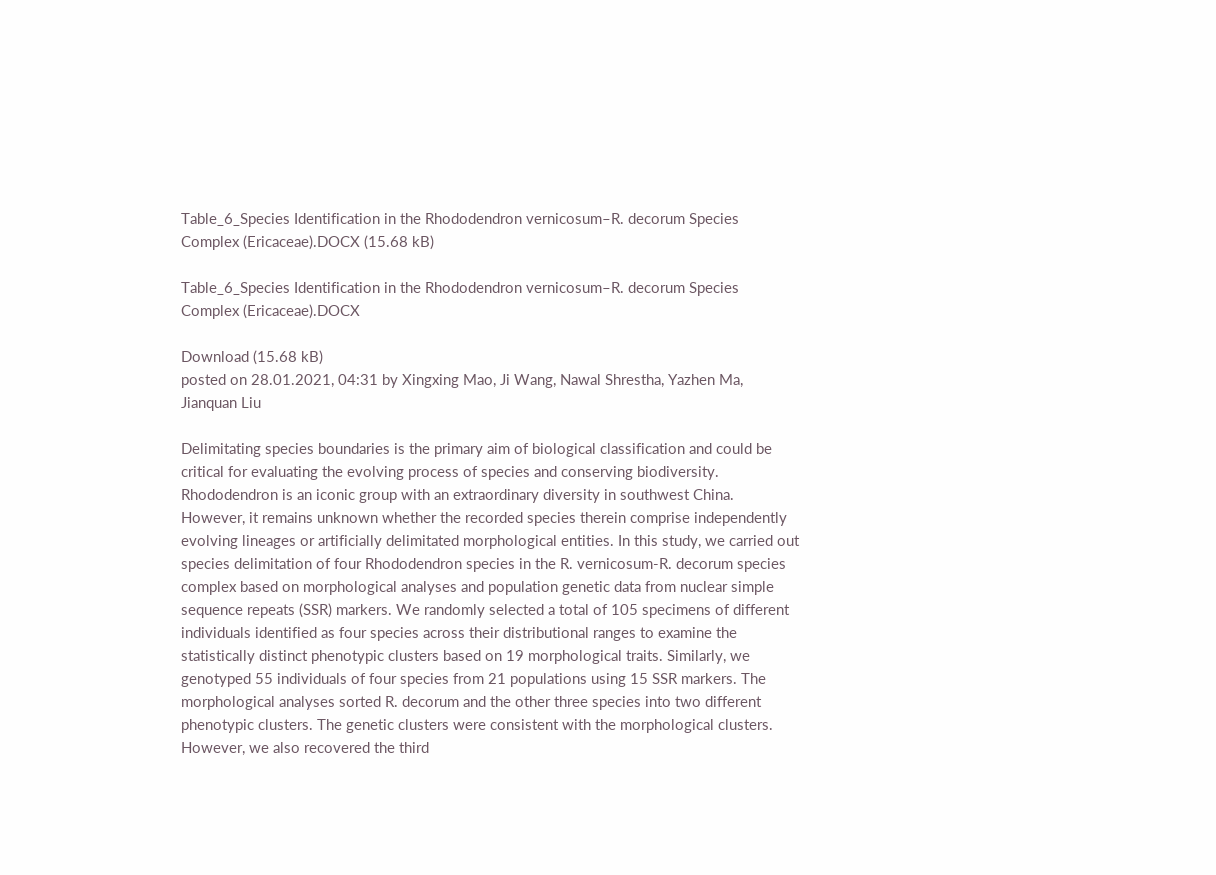Table_6_Species Identification in the Rhododendron vernicosum–R. decorum Species Complex (Ericaceae).DOCX (15.68 kB)

Table_6_Species Identification in the Rhododendron vernicosum–R. decorum Species Complex (Ericaceae).DOCX

Download (15.68 kB)
posted on 28.01.2021, 04:31 by Xingxing Mao, Ji Wang, Nawal Shrestha, Yazhen Ma, Jianquan Liu

Delimitating species boundaries is the primary aim of biological classification and could be critical for evaluating the evolving process of species and conserving biodiversity. Rhododendron is an iconic group with an extraordinary diversity in southwest China. However, it remains unknown whether the recorded species therein comprise independently evolving lineages or artificially delimitated morphological entities. In this study, we carried out species delimitation of four Rhododendron species in the R. vernicosum-R. decorum species complex based on morphological analyses and population genetic data from nuclear simple sequence repeats (SSR) markers. We randomly selected a total of 105 specimens of different individuals identified as four species across their distributional ranges to examine the statistically distinct phenotypic clusters based on 19 morphological traits. Similarly, we genotyped 55 individuals of four species from 21 populations using 15 SSR markers. The morphological analyses sorted R. decorum and the other three species into two different phenotypic clusters. The genetic clusters were consistent with the morphological clusters. However, we also recovered the third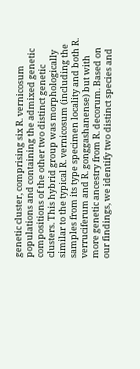genetic cluster, comprising six R. vernicosum populations and containing the admixed genetic compositions of the other two distinct genetic clusters. This hybrid group was morphologically similar to the typical R. vernicosum (including the samples from its type specimen locality and both R. verruciferum and R. gonggashanense) but with more genetic ancestry from R. decorum. Based on our findings, we identify two distinct species and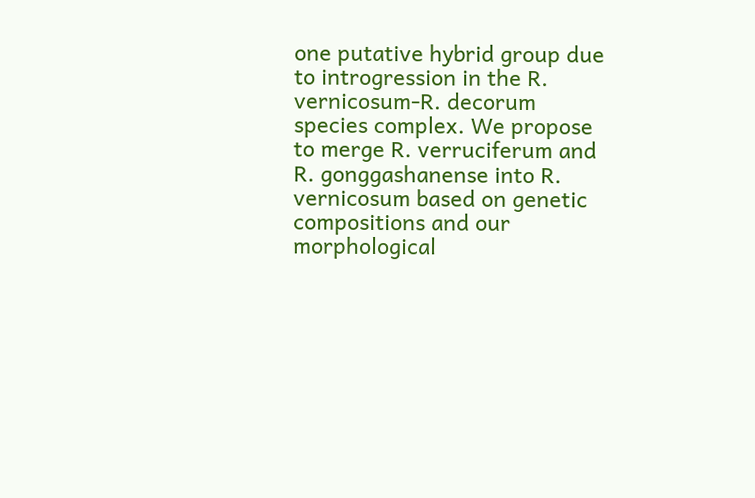one putative hybrid group due to introgression in the R. vernicosum-R. decorum species complex. We propose to merge R. verruciferum and R. gonggashanense into R. vernicosum based on genetic compositions and our morphological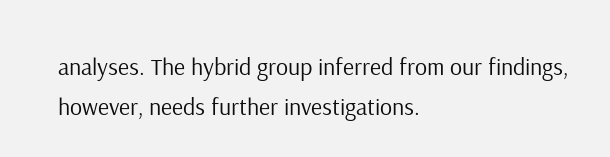analyses. The hybrid group inferred from our findings, however, needs further investigations.